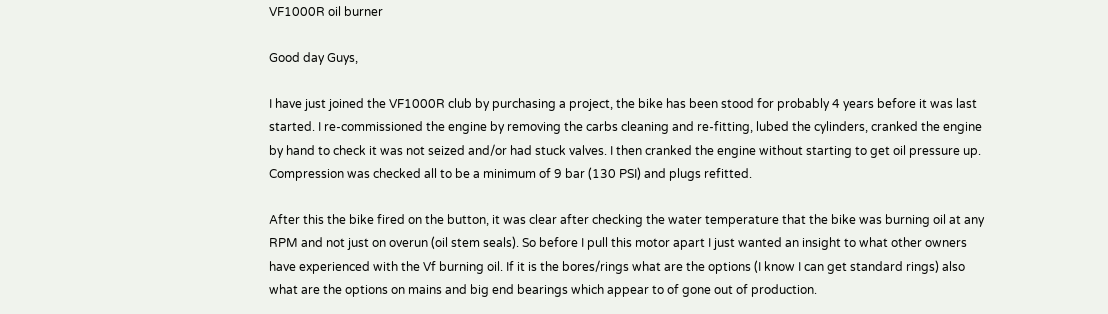VF1000R oil burner

Good day Guys,

I have just joined the VF1000R club by purchasing a project, the bike has been stood for probably 4 years before it was last started. I re-commissioned the engine by removing the carbs cleaning and re-fitting, lubed the cylinders, cranked the engine by hand to check it was not seized and/or had stuck valves. I then cranked the engine without starting to get oil pressure up. Compression was checked all to be a minimum of 9 bar (130 PSI) and plugs refitted.

After this the bike fired on the button, it was clear after checking the water temperature that the bike was burning oil at any RPM and not just on overun (oil stem seals). So before I pull this motor apart I just wanted an insight to what other owners have experienced with the Vf burning oil. If it is the bores/rings what are the options (I know I can get standard rings) also what are the options on mains and big end bearings which appear to of gone out of production.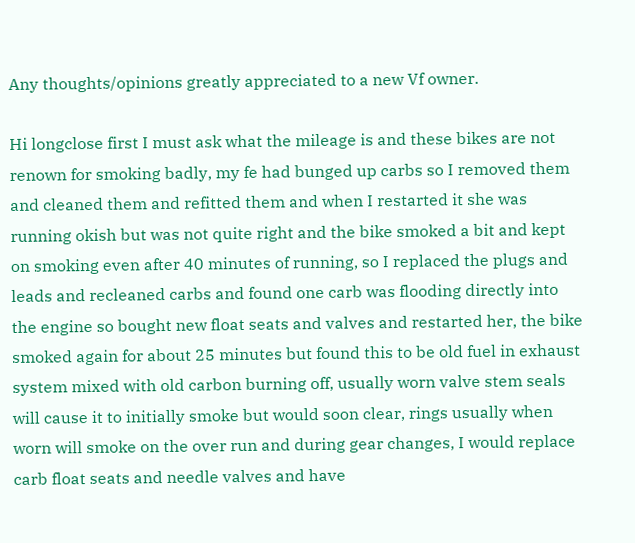Any thoughts/opinions greatly appreciated to a new Vf owner.

Hi longclose first I must ask what the mileage is and these bikes are not renown for smoking badly, my fe had bunged up carbs so I removed them and cleaned them and refitted them and when I restarted it she was running okish but was not quite right and the bike smoked a bit and kept on smoking even after 40 minutes of running, so I replaced the plugs and leads and recleaned carbs and found one carb was flooding directly into the engine so bought new float seats and valves and restarted her, the bike smoked again for about 25 minutes but found this to be old fuel in exhaust system mixed with old carbon burning off, usually worn valve stem seals will cause it to initially smoke but would soon clear, rings usually when worn will smoke on the over run and during gear changes, I would replace carb float seats and needle valves and have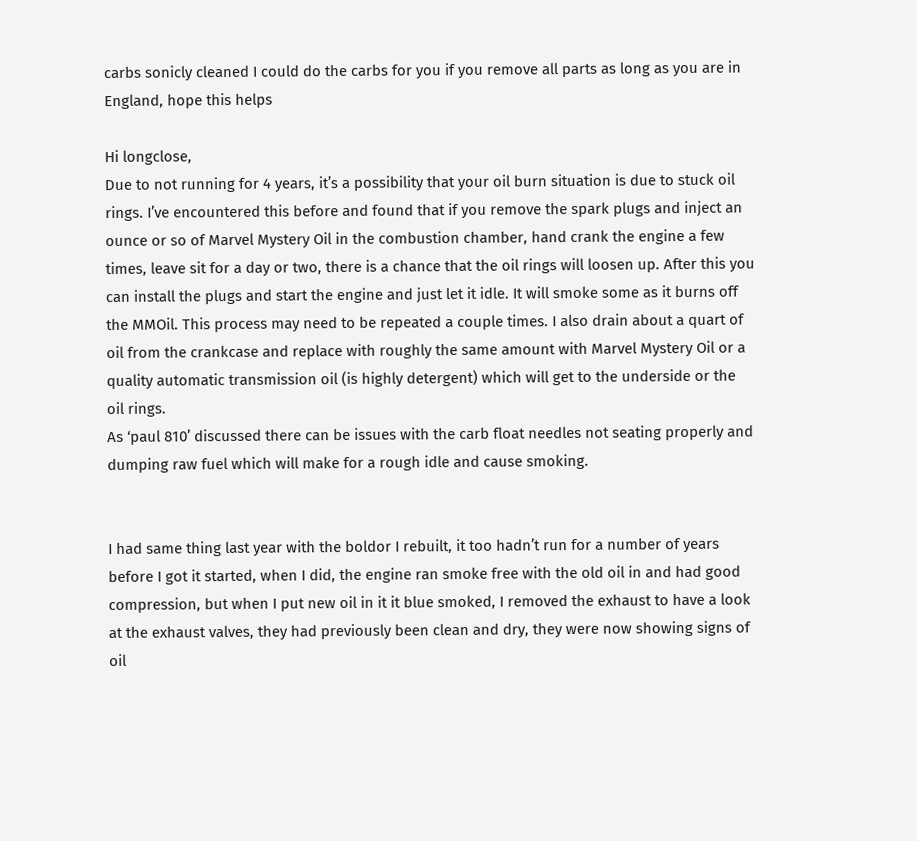carbs sonicly cleaned I could do the carbs for you if you remove all parts as long as you are in England, hope this helps

Hi longclose,
Due to not running for 4 years, it’s a possibility that your oil burn situation is due to stuck oil rings. I’ve encountered this before and found that if you remove the spark plugs and inject an ounce or so of Marvel Mystery Oil in the combustion chamber, hand crank the engine a few times, leave sit for a day or two, there is a chance that the oil rings will loosen up. After this you can install the plugs and start the engine and just let it idle. It will smoke some as it burns off the MMOil. This process may need to be repeated a couple times. I also drain about a quart of oil from the crankcase and replace with roughly the same amount with Marvel Mystery Oil or a quality automatic transmission oil (is highly detergent) which will get to the underside or the oil rings.
As ‘paul 810’ discussed there can be issues with the carb float needles not seating properly and dumping raw fuel which will make for a rough idle and cause smoking.


I had same thing last year with the boldor I rebuilt, it too hadn’t run for a number of years before I got it started, when I did, the engine ran smoke free with the old oil in and had good compression, but when I put new oil in it it blue smoked, I removed the exhaust to have a look at the exhaust valves, they had previously been clean and dry, they were now showing signs of oil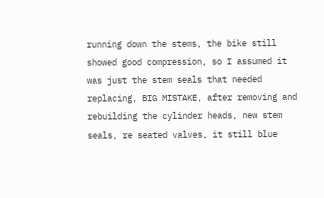running down the stems, the bike still showed good compression, so I assumed it was just the stem seals that needed replacing, BIG MISTAKE, after removing and rebuilding the cylinder heads, new stem seals, re seated valves, it still blue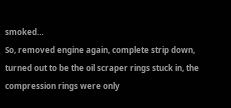smoked…
So, removed engine again, complete strip down, turned out to be the oil scraper rings stuck in, the compression rings were only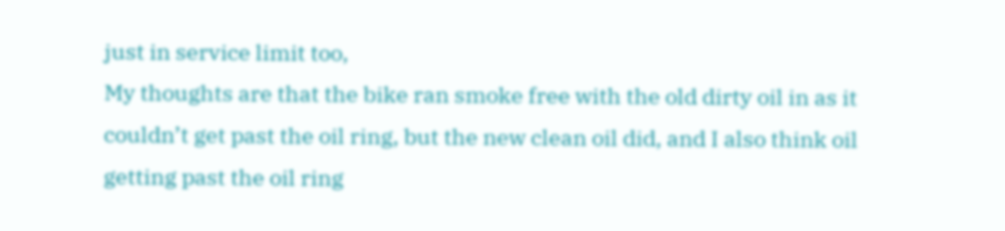just in service limit too,
My thoughts are that the bike ran smoke free with the old dirty oil in as it couldn’t get past the oil ring, but the new clean oil did, and I also think oil getting past the oil ring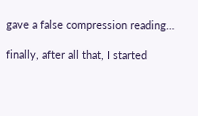gave a false compression reading…

finally, after all that, I started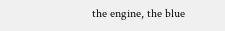the engine, the blue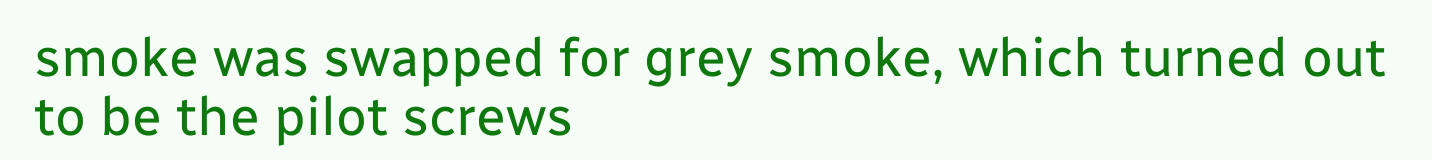smoke was swapped for grey smoke, which turned out to be the pilot screws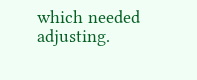which needed adjusting.